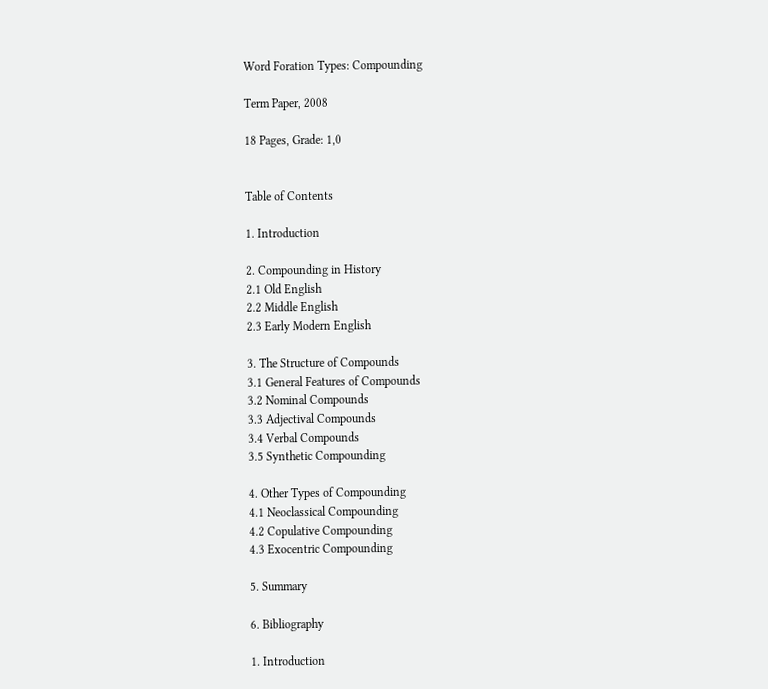Word Foration Types: Compounding

Term Paper, 2008

18 Pages, Grade: 1,0


Table of Contents

1. Introduction

2. Compounding in History
2.1 Old English
2.2 Middle English
2.3 Early Modern English

3. The Structure of Compounds
3.1 General Features of Compounds
3.2 Nominal Compounds
3.3 Adjectival Compounds
3.4 Verbal Compounds
3.5 Synthetic Compounding

4. Other Types of Compounding
4.1 Neoclassical Compounding
4.2 Copulative Compounding
4.3 Exocentric Compounding

5. Summary

6. Bibliography

1. Introduction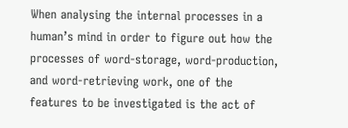When analysing the internal processes in a human’s mind in order to figure out how the processes of word-storage, word-production, and word-retrieving work, one of the features to be investigated is the act of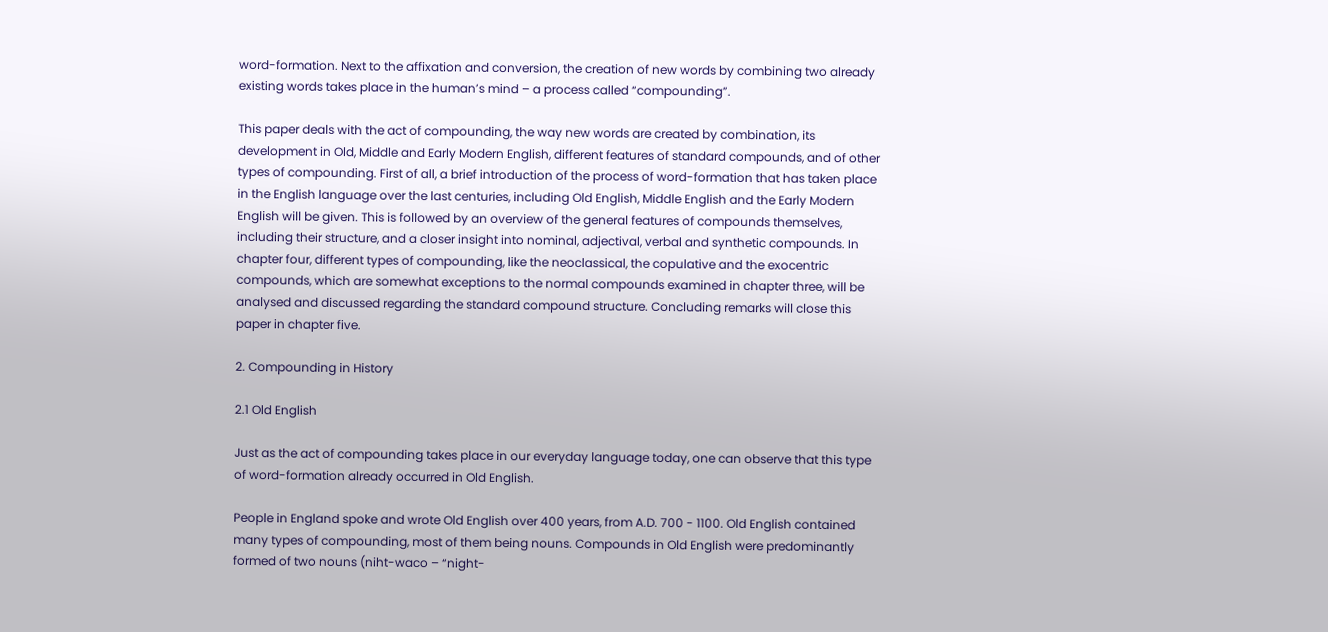word-formation. Next to the affixation and conversion, the creation of new words by combining two already existing words takes place in the human’s mind – a process called “compounding”.

This paper deals with the act of compounding, the way new words are created by combination, its development in Old, Middle and Early Modern English, different features of standard compounds, and of other types of compounding. First of all, a brief introduction of the process of word-formation that has taken place in the English language over the last centuries, including Old English, Middle English and the Early Modern English will be given. This is followed by an overview of the general features of compounds themselves, including their structure, and a closer insight into nominal, adjectival, verbal and synthetic compounds. In chapter four, different types of compounding, like the neoclassical, the copulative and the exocentric compounds, which are somewhat exceptions to the normal compounds examined in chapter three, will be analysed and discussed regarding the standard compound structure. Concluding remarks will close this paper in chapter five.

2. Compounding in History

2.1 Old English

Just as the act of compounding takes place in our everyday language today, one can observe that this type of word-formation already occurred in Old English.

People in England spoke and wrote Old English over 400 years, from A.D. 700 - 1100. Old English contained many types of compounding, most of them being nouns. Compounds in Old English were predominantly formed of two nouns (niht-waco – “night-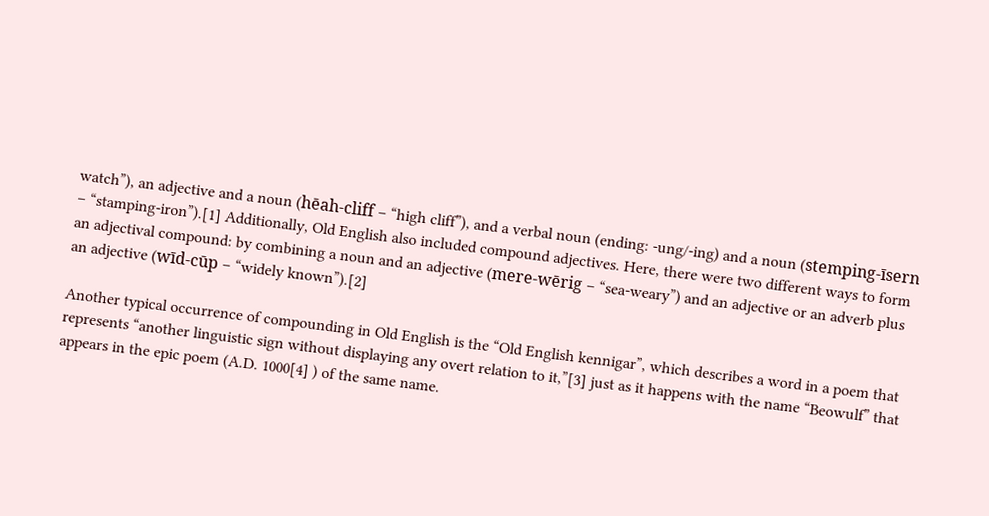watch”), an adjective and a noun (hēah-cliff – “high cliff”), and a verbal noun (ending: -ung/-ing) and a noun (stemping-īsern – “stamping-iron”).[1] Additionally, Old English also included compound adjectives. Here, there were two different ways to form an adjectival compound: by combining a noun and an adjective (mere-wērig – “sea-weary”) and an adjective or an adverb plus an adjective (wīd-cūp – “widely known”).[2]

Another typical occurrence of compounding in Old English is the “Old English kennigar”, which describes a word in a poem that represents “another linguistic sign without displaying any overt relation to it,”[3] just as it happens with the name “Beowulf” that appears in the epic poem (A.D. 1000[4] ) of the same name.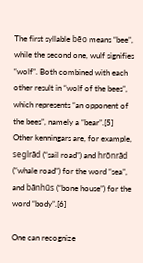The first syllable bēo means “bee”, while the second one, wulf signifies “wolf”. Both combined with each other result in “wolf of the bees”, which represents “an opponent of the bees”, namely a “bear”.[5] Other kenningars are, for example, seglrād (“sail road”) and hrōnrād (“whale road”) for the word “sea”, and bānhūs (“bone house”) for the word “body”.[6]

One can recognize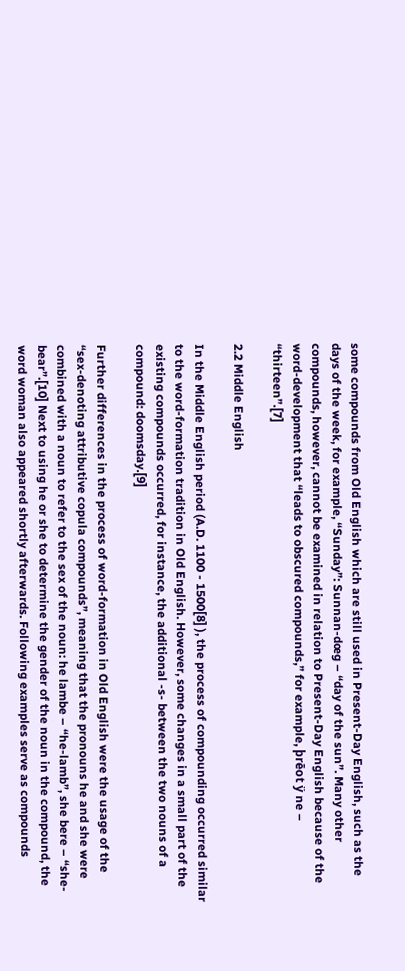some compounds from Old English which are still used in Present-Day English, such as the days of the week, for example, “Sunday”: Sunnan-dœg – “day of the sun”. Many other compounds, however, cannot be examined in relation to Present-Day English because of the word-development that “leads to obscured compounds,” for example, þrēot ÿ ne – “thirteen”.[7]

2.2 Middle English

In the Middle English period (A.D. 1100 - 1500[8] ), the process of compounding occurred similar to the word-formation tradition in Old English. However, some changes in a small part of the existing compounds occurred, for instance, the additional -s- between the two nouns of a compound: doomsday.[9]

Further differences in the process of word-formation in Old English were the usage of the “sex-denoting attributive copula compounds”, meaning that the pronouns he and she were combined with a noun to refer to the sex of the noun: he lambe – “he-lamb”, she bere – “she-bear”.[10] Next to using he or she to determine the gender of the noun in the compound, the word woman also appeared shortly afterwards. Following examples serve as compounds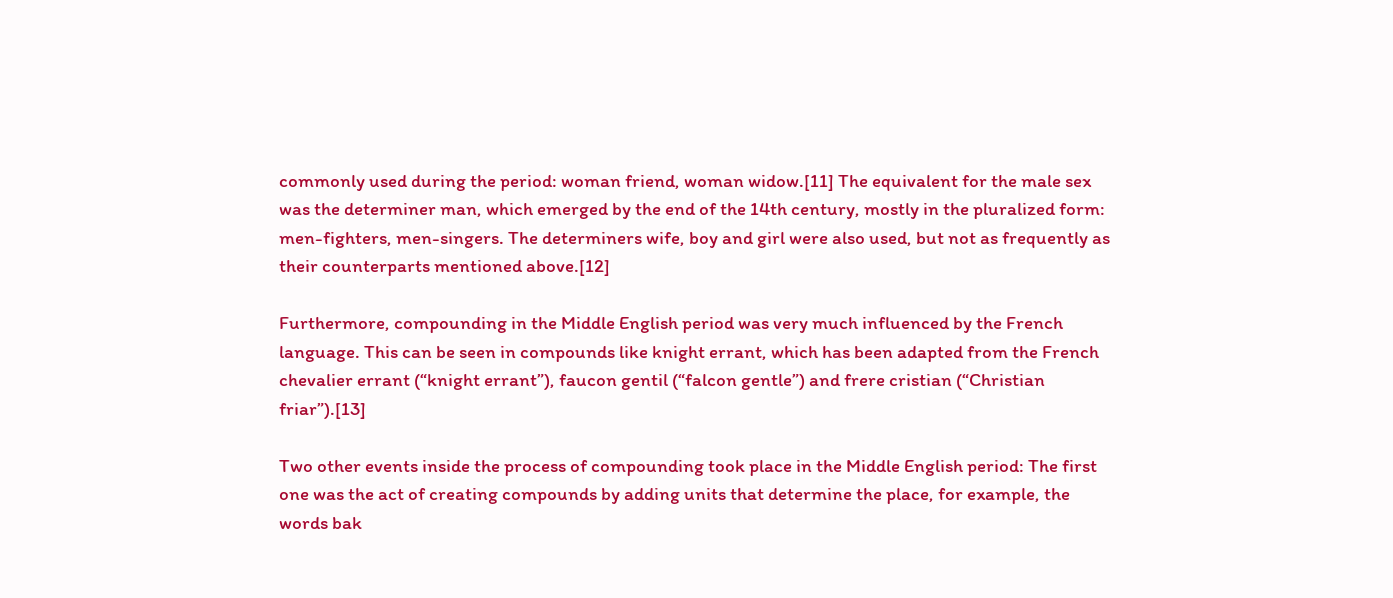commonly used during the period: woman friend, woman widow.[11] The equivalent for the male sex was the determiner man, which emerged by the end of the 14th century, mostly in the pluralized form: men-fighters, men-singers. The determiners wife, boy and girl were also used, but not as frequently as their counterparts mentioned above.[12]

Furthermore, compounding in the Middle English period was very much influenced by the French language. This can be seen in compounds like knight errant, which has been adapted from the French chevalier errant (“knight errant”), faucon gentil (“falcon gentle”) and frere cristian (“Christian friar”).[13]

Two other events inside the process of compounding took place in the Middle English period: The first one was the act of creating compounds by adding units that determine the place, for example, the words bak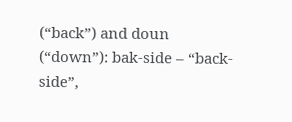(“back”) and doun (“down”): bak-side – “back-side”,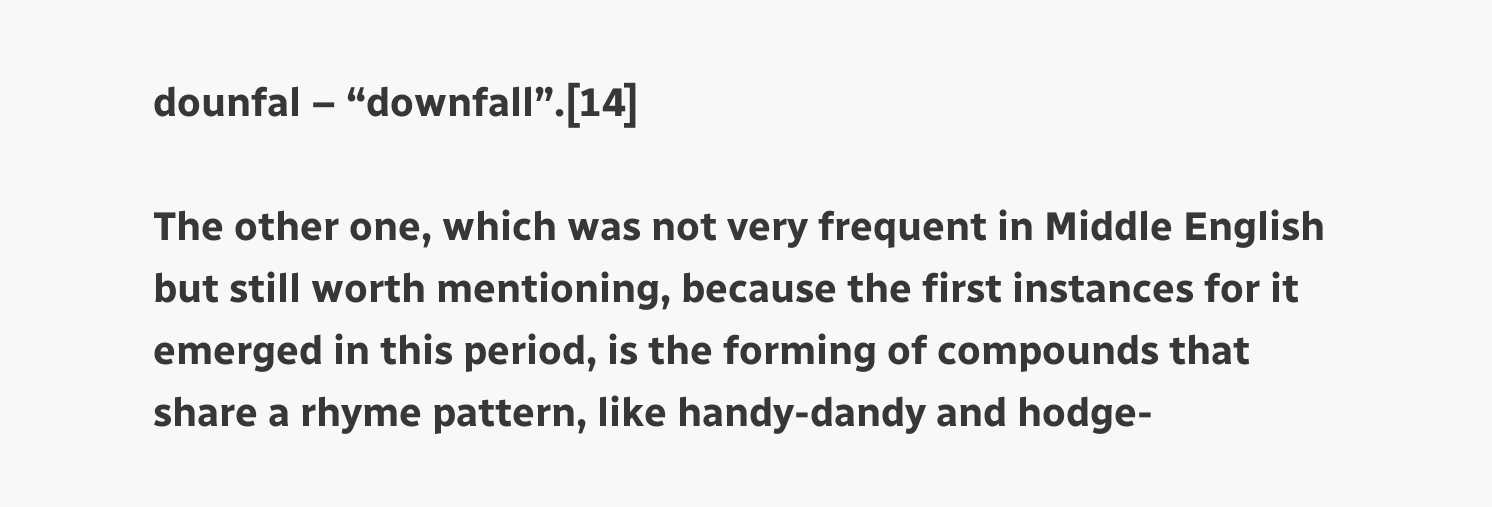dounfal – “downfall”.[14]

The other one, which was not very frequent in Middle English but still worth mentioning, because the first instances for it emerged in this period, is the forming of compounds that share a rhyme pattern, like handy-dandy and hodge-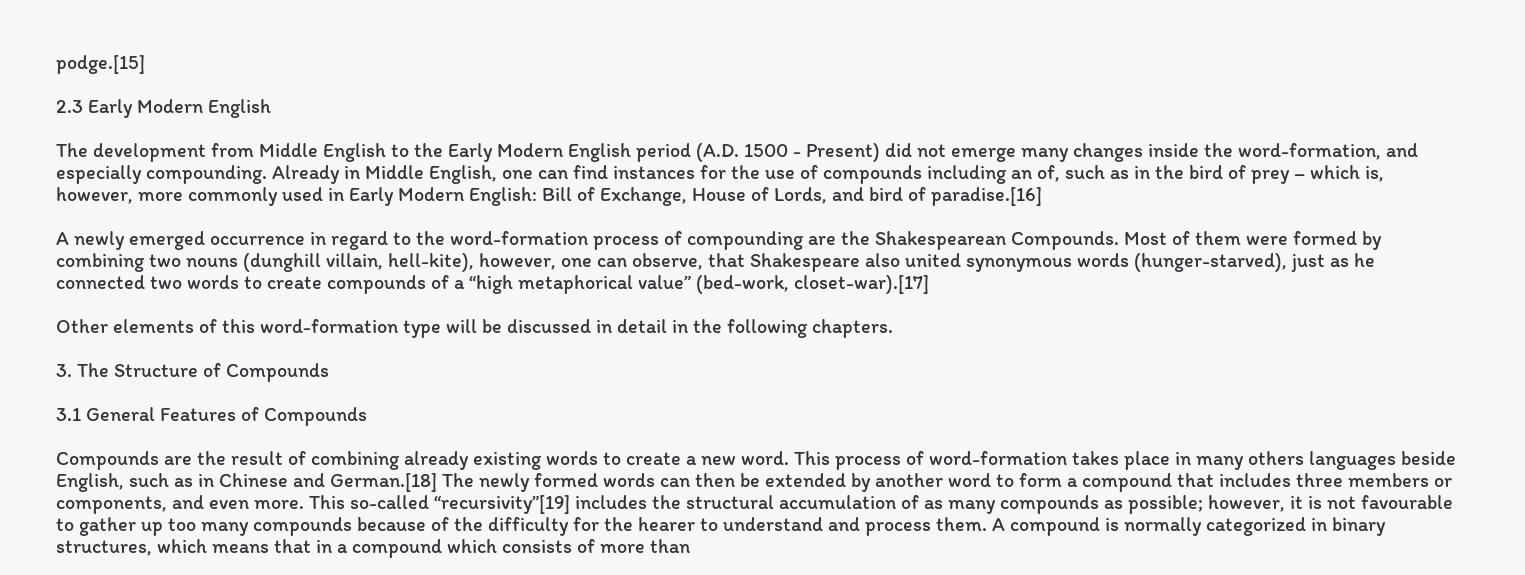podge.[15]

2.3 Early Modern English

The development from Middle English to the Early Modern English period (A.D. 1500 - Present) did not emerge many changes inside the word-formation, and especially compounding. Already in Middle English, one can find instances for the use of compounds including an of, such as in the bird of prey – which is, however, more commonly used in Early Modern English: Bill of Exchange, House of Lords, and bird of paradise.[16]

A newly emerged occurrence in regard to the word-formation process of compounding are the Shakespearean Compounds. Most of them were formed by combining two nouns (dunghill villain, hell-kite), however, one can observe, that Shakespeare also united synonymous words (hunger-starved), just as he connected two words to create compounds of a “high metaphorical value” (bed-work, closet-war).[17]

Other elements of this word-formation type will be discussed in detail in the following chapters.

3. The Structure of Compounds

3.1 General Features of Compounds

Compounds are the result of combining already existing words to create a new word. This process of word-formation takes place in many others languages beside English, such as in Chinese and German.[18] The newly formed words can then be extended by another word to form a compound that includes three members or components, and even more. This so-called “recursivity”[19] includes the structural accumulation of as many compounds as possible; however, it is not favourable to gather up too many compounds because of the difficulty for the hearer to understand and process them. A compound is normally categorized in binary structures, which means that in a compound which consists of more than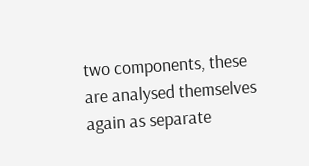two components, these are analysed themselves again as separate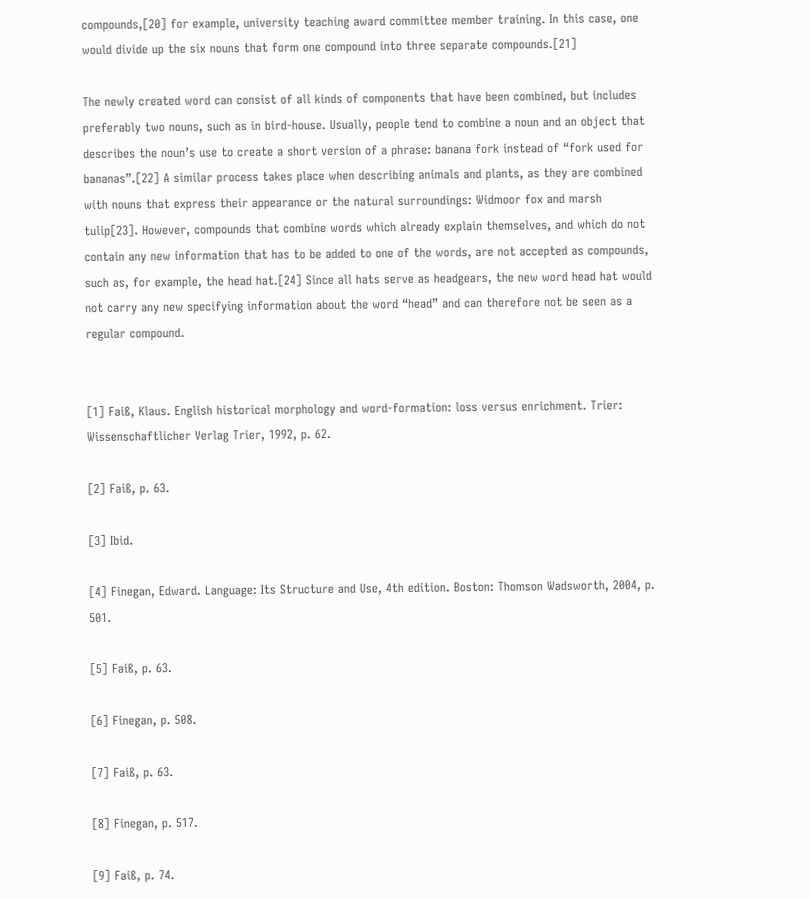compounds,[20] for example, university teaching award committee member training. In this case, one would divide up the six nouns that form one compound into three separate compounds.[21]

The newly created word can consist of all kinds of components that have been combined, but includes preferably two nouns, such as in bird-house. Usually, people tend to combine a noun and an object that describes the noun’s use to create a short version of a phrase: banana fork instead of “fork used for bananas”.[22] A similar process takes place when describing animals and plants, as they are combined with nouns that express their appearance or the natural surroundings: Widmoor fox and marsh tulip[23]. However, compounds that combine words which already explain themselves, and which do not contain any new information that has to be added to one of the words, are not accepted as compounds, such as, for example, the head hat.[24] Since all hats serve as headgears, the new word head hat would not carry any new specifying information about the word “head” and can therefore not be seen as a regular compound.


[1] Faiß, Klaus. English historical morphology and word-formation: loss versus enrichment. Trier: Wissenschaftlicher Verlag Trier, 1992, p. 62.

[2] Faiß, p. 63.

[3] Ibid.

[4] Finegan, Edward. Language: Its Structure and Use, 4th edition. Boston: Thomson Wadsworth, 2004, p. 501.

[5] Faiß, p. 63.

[6] Finegan, p. 508.

[7] Faiß, p. 63.

[8] Finegan, p. 517.

[9] Faiß, p. 74.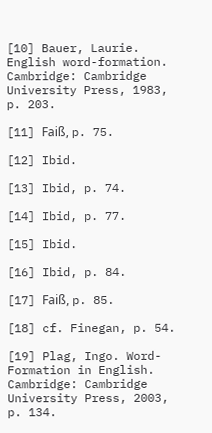[10] Bauer, Laurie. English word-formation. Cambridge: Cambridge University Press, 1983, p. 203.

[11] Faiß, p. 75.

[12] Ibid.

[13] Ibid, p. 74.

[14] Ibid, p. 77.

[15] Ibid.

[16] Ibid, p. 84.

[17] Faiß, p. 85.

[18] cf. Finegan, p. 54.

[19] Plag, Ingo. Word-Formation in English. Cambridge: Cambridge University Press, 2003, p. 134.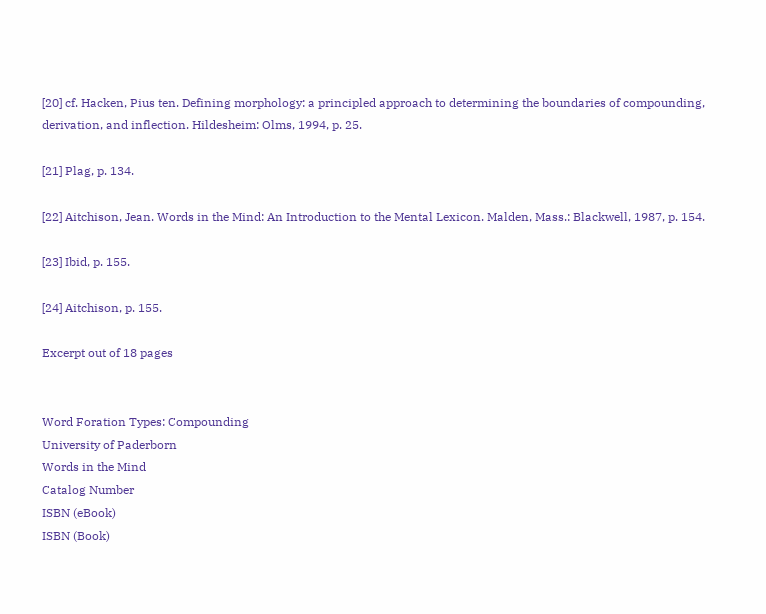[20] cf. Hacken, Pius ten. Defining morphology: a principled approach to determining the boundaries of compounding, derivation, and inflection. Hildesheim: Olms, 1994, p. 25.

[21] Plag, p. 134.

[22] Aitchison, Jean. Words in the Mind: An Introduction to the Mental Lexicon. Malden, Mass.: Blackwell, 1987, p. 154.

[23] Ibid, p. 155.

[24] Aitchison, p. 155.

Excerpt out of 18 pages


Word Foration Types: Compounding
University of Paderborn
Words in the Mind
Catalog Number
ISBN (eBook)
ISBN (Book)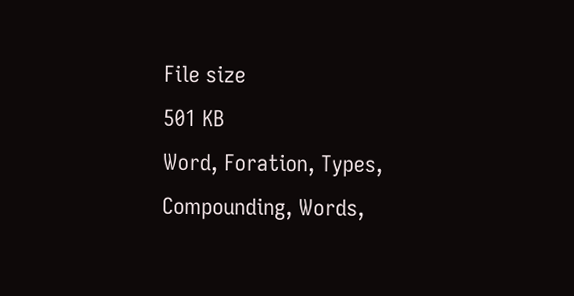File size
501 KB
Word, Foration, Types, Compounding, Words,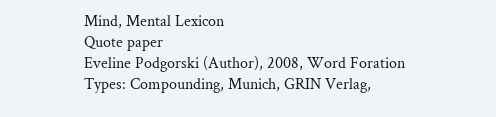Mind, Mental Lexicon
Quote paper
Eveline Podgorski (Author), 2008, Word Foration Types: Compounding, Munich, GRIN Verlag,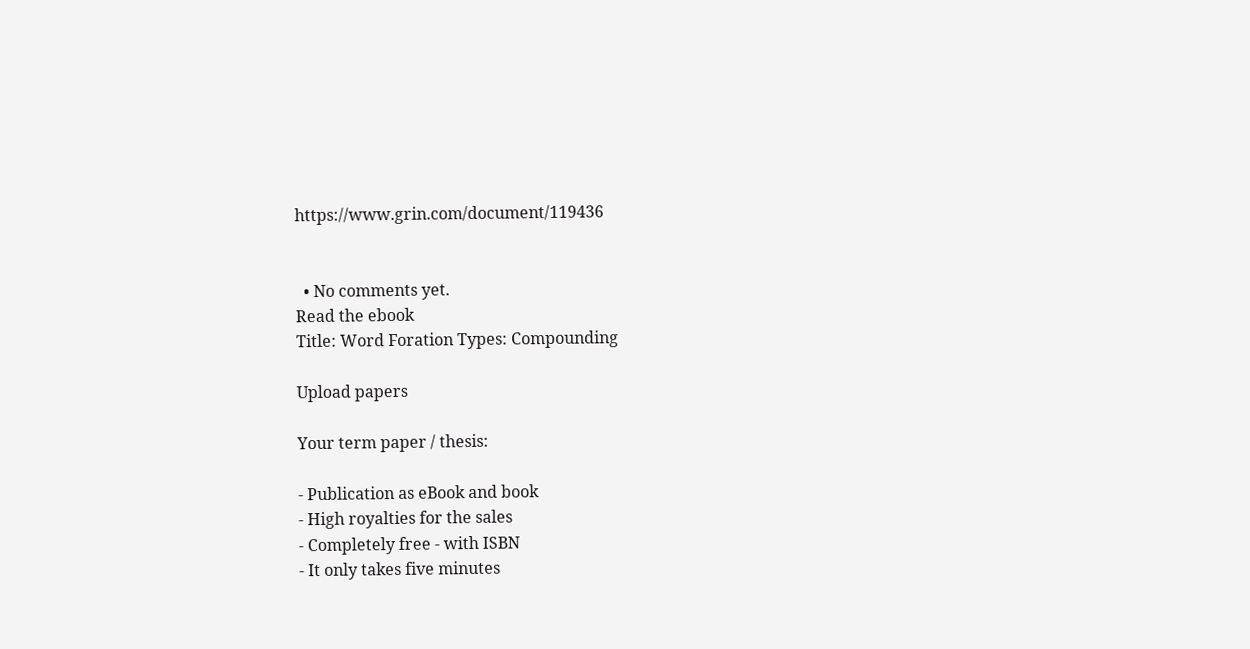https://www.grin.com/document/119436


  • No comments yet.
Read the ebook
Title: Word Foration Types: Compounding

Upload papers

Your term paper / thesis:

- Publication as eBook and book
- High royalties for the sales
- Completely free - with ISBN
- It only takes five minutes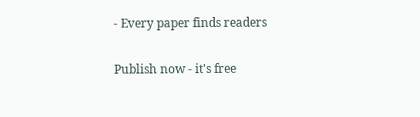- Every paper finds readers

Publish now - it's free